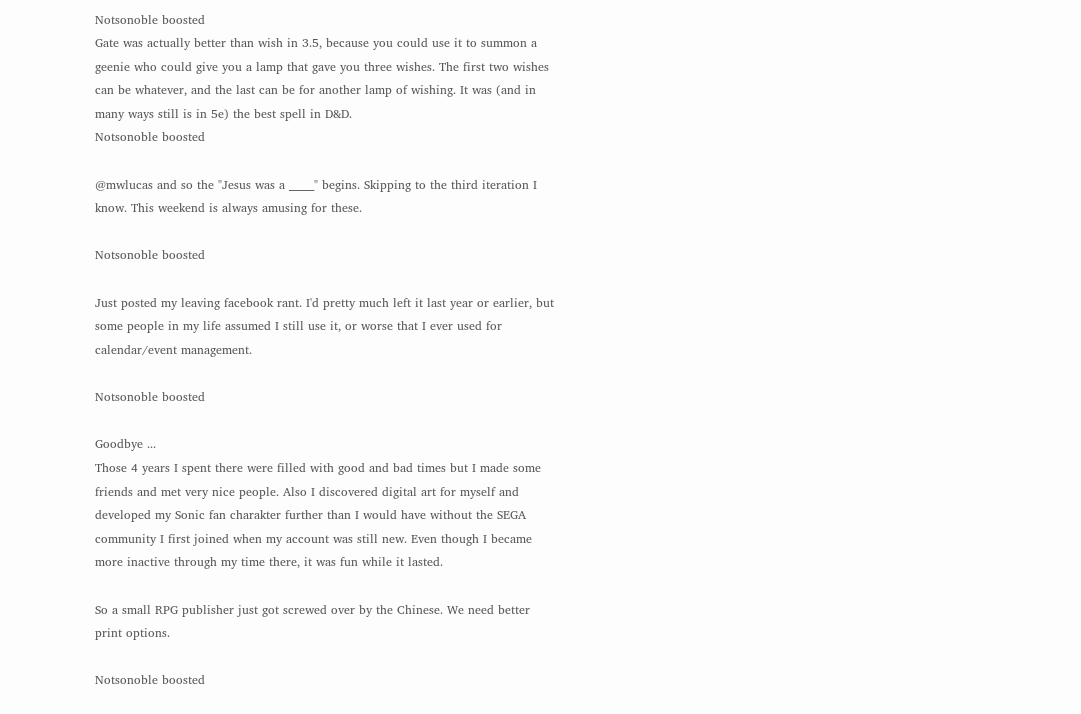Notsonoble boosted
Gate was actually better than wish in 3.5, because you could use it to summon a geenie who could give you a lamp that gave you three wishes. The first two wishes can be whatever, and the last can be for another lamp of wishing. It was (and in many ways still is in 5e) the best spell in D&D.
Notsonoble boosted

@mwlucas and so the "Jesus was a _____" begins. Skipping to the third iteration I know. This weekend is always amusing for these.

Notsonoble boosted

Just posted my leaving facebook rant. I'd pretty much left it last year or earlier, but some people in my life assumed I still use it, or worse that I ever used for calendar/event management.

Notsonoble boosted

Goodbye ...
Those 4 years I spent there were filled with good and bad times but I made some friends and met very nice people. Also I discovered digital art for myself and developed my Sonic fan charakter further than I would have without the SEGA community I first joined when my account was still new. Even though I became more inactive through my time there, it was fun while it lasted.

So a small RPG publisher just got screwed over by the Chinese. We need better print options.

Notsonoble boosted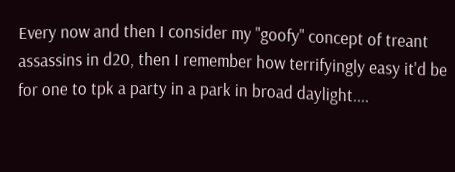Every now and then I consider my "goofy" concept of treant assassins in d20, then I remember how terrifyingly easy it'd be for one to tpk a party in a park in broad daylight....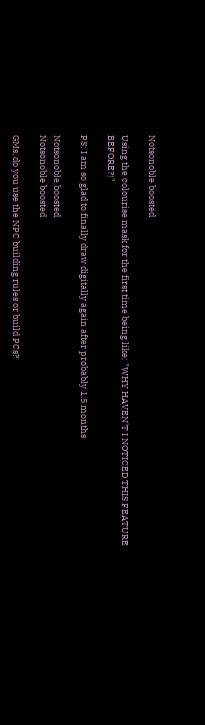Notsonoble boosted

Using the colourise mask for the first time being like: "WHY HAVEN'T I NOTICED THIS FEATURE BEFORE?!"

PS: I am so glad to finally draw digitally again after probably 1.5 months

Notsonoble boosted
Notsonoble boosted

GMs, do you use the NPC building rules or build PCs?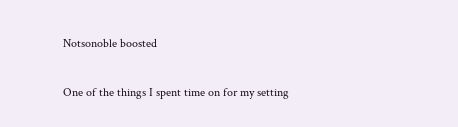Notsonoble boosted

One of the things I spent time on for my setting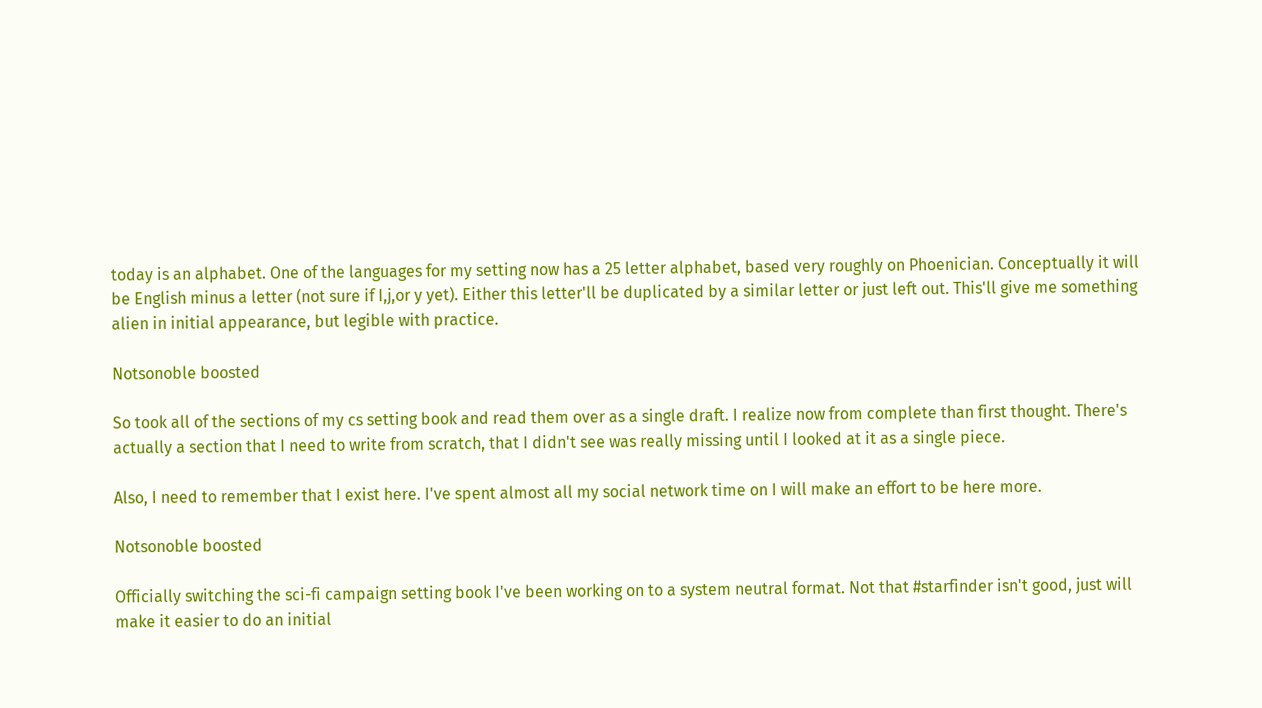today is an alphabet. One of the languages for my setting now has a 25 letter alphabet, based very roughly on Phoenician. Conceptually it will be English minus a letter (not sure if I,j,or y yet). Either this letter'll be duplicated by a similar letter or just left out. This'll give me something alien in initial appearance, but legible with practice.

Notsonoble boosted

So took all of the sections of my cs setting book and read them over as a single draft. I realize now from complete than first thought. There's actually a section that I need to write from scratch, that I didn't see was really missing until I looked at it as a single piece.

Also, I need to remember that I exist here. I've spent almost all my social network time on I will make an effort to be here more.

Notsonoble boosted

Officially switching the sci-fi campaign setting book I've been working on to a system neutral format. Not that #starfinder isn't good, just will make it easier to do an initial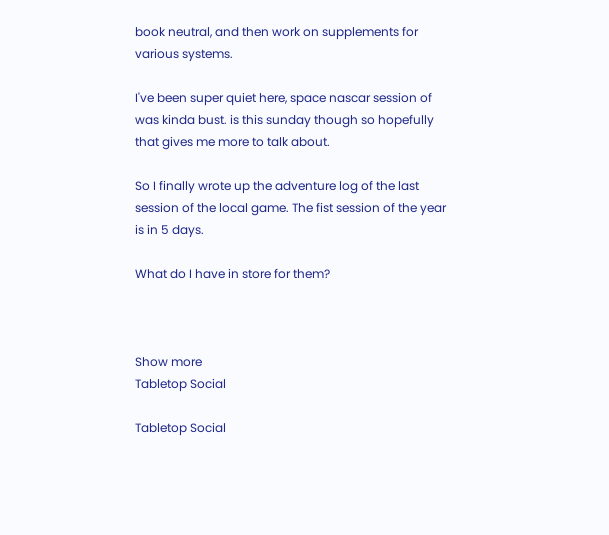book neutral, and then work on supplements for various systems.

I've been super quiet here, space nascar session of was kinda bust. is this sunday though so hopefully that gives me more to talk about.

So I finally wrote up the adventure log of the last session of the local game. The fist session of the year is in 5 days.

What do I have in store for them?



Show more
Tabletop Social

Tabletop Social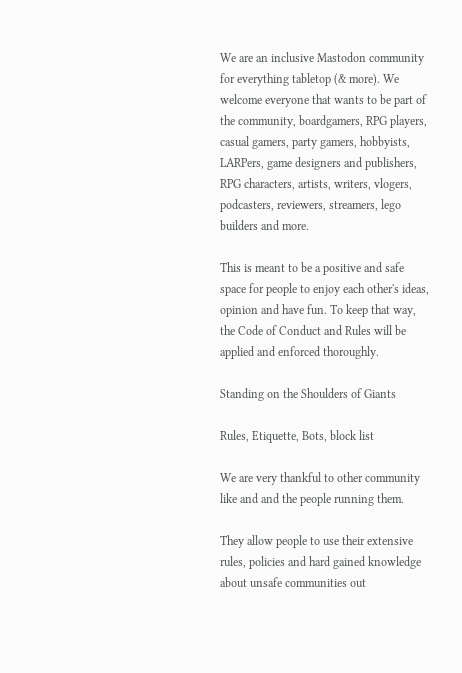We are an inclusive Mastodon community for everything tabletop (& more). We welcome everyone that wants to be part of the community, boardgamers, RPG players, casual gamers, party gamers, hobbyists, LARPers, game designers and publishers, RPG characters, artists, writers, vlogers, podcasters, reviewers, streamers, lego builders and more.

This is meant to be a positive and safe space for people to enjoy each other's ideas, opinion and have fun. To keep that way, the Code of Conduct and Rules will be applied and enforced thoroughly.

Standing on the Shoulders of Giants

Rules, Etiquette, Bots, block list

We are very thankful to other community like and and the people running them.

They allow people to use their extensive rules, policies and hard gained knowledge about unsafe communities out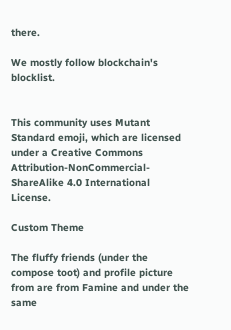there.

We mostly follow blockchain's blocklist.


This community uses Mutant Standard emoji, which are licensed under a Creative Commons Attribution-NonCommercial-ShareAlike 4.0 International License.

Custom Theme

The fluffy friends (under the compose toot) and profile picture from are from Famine and under the same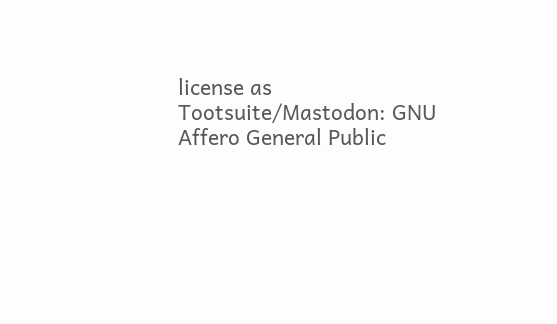license as Tootsuite/Mastodon: GNU Affero General Public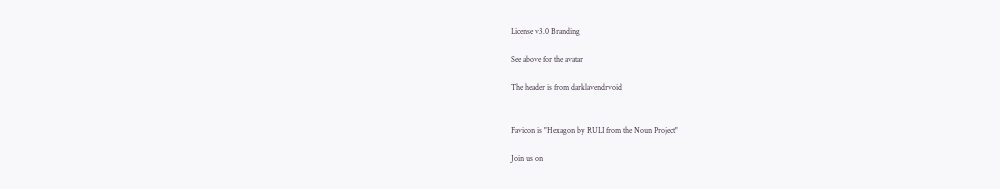License v3.0 Branding

See above for the avatar

The header is from darklavendrvoid


Favicon is "Hexagon by RULI from the Noun Project"

Join us on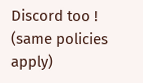Discord too ! (same policies apply)